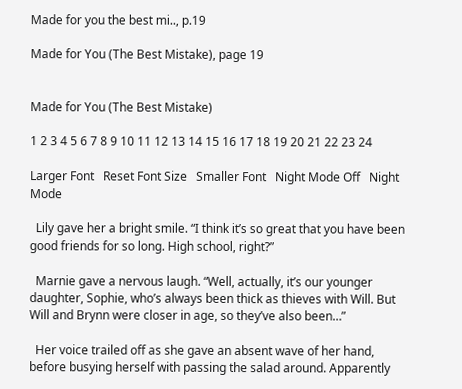Made for you the best mi.., p.19

Made for You (The Best Mistake), page 19


Made for You (The Best Mistake)

1 2 3 4 5 6 7 8 9 10 11 12 13 14 15 16 17 18 19 20 21 22 23 24

Larger Font   Reset Font Size   Smaller Font   Night Mode Off   Night Mode

  Lily gave her a bright smile. “I think it’s so great that you have been good friends for so long. High school, right?”

  Marnie gave a nervous laugh. “Well, actually, it’s our younger daughter, Sophie, who’s always been thick as thieves with Will. But Will and Brynn were closer in age, so they’ve also been…”

  Her voice trailed off as she gave an absent wave of her hand, before busying herself with passing the salad around. Apparently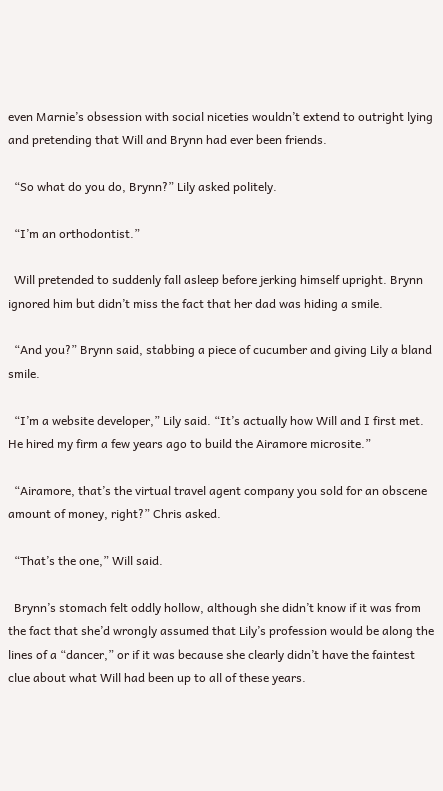even Marnie’s obsession with social niceties wouldn’t extend to outright lying and pretending that Will and Brynn had ever been friends.

  “So what do you do, Brynn?” Lily asked politely.

  “I’m an orthodontist.”

  Will pretended to suddenly fall asleep before jerking himself upright. Brynn ignored him but didn’t miss the fact that her dad was hiding a smile.

  “And you?” Brynn said, stabbing a piece of cucumber and giving Lily a bland smile.

  “I’m a website developer,” Lily said. “It’s actually how Will and I first met. He hired my firm a few years ago to build the Airamore microsite.”

  “Airamore, that’s the virtual travel agent company you sold for an obscene amount of money, right?” Chris asked.

  “That’s the one,” Will said.

  Brynn’s stomach felt oddly hollow, although she didn’t know if it was from the fact that she’d wrongly assumed that Lily’s profession would be along the lines of a “dancer,” or if it was because she clearly didn’t have the faintest clue about what Will had been up to all of these years.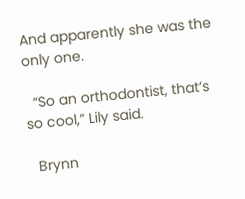And apparently she was the only one.

  “So an orthodontist, that’s so cool,” Lily said.

  Brynn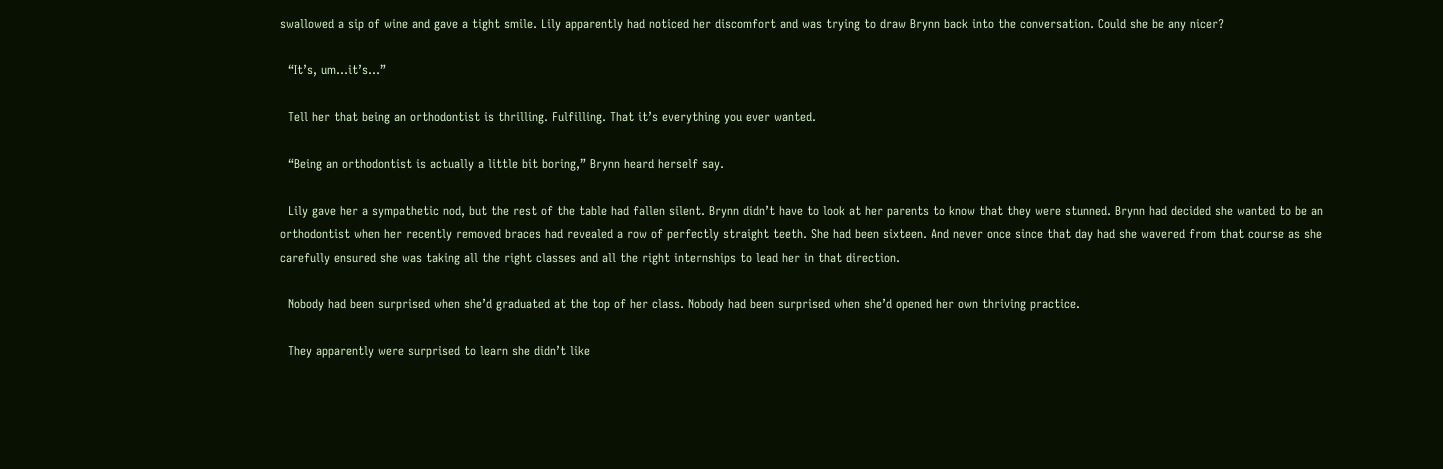swallowed a sip of wine and gave a tight smile. Lily apparently had noticed her discomfort and was trying to draw Brynn back into the conversation. Could she be any nicer?

  “It’s, um…it’s…”

  Tell her that being an orthodontist is thrilling. Fulfilling. That it’s everything you ever wanted.

  “Being an orthodontist is actually a little bit boring,” Brynn heard herself say.

  Lily gave her a sympathetic nod, but the rest of the table had fallen silent. Brynn didn’t have to look at her parents to know that they were stunned. Brynn had decided she wanted to be an orthodontist when her recently removed braces had revealed a row of perfectly straight teeth. She had been sixteen. And never once since that day had she wavered from that course as she carefully ensured she was taking all the right classes and all the right internships to lead her in that direction.

  Nobody had been surprised when she’d graduated at the top of her class. Nobody had been surprised when she’d opened her own thriving practice.

  They apparently were surprised to learn she didn’t like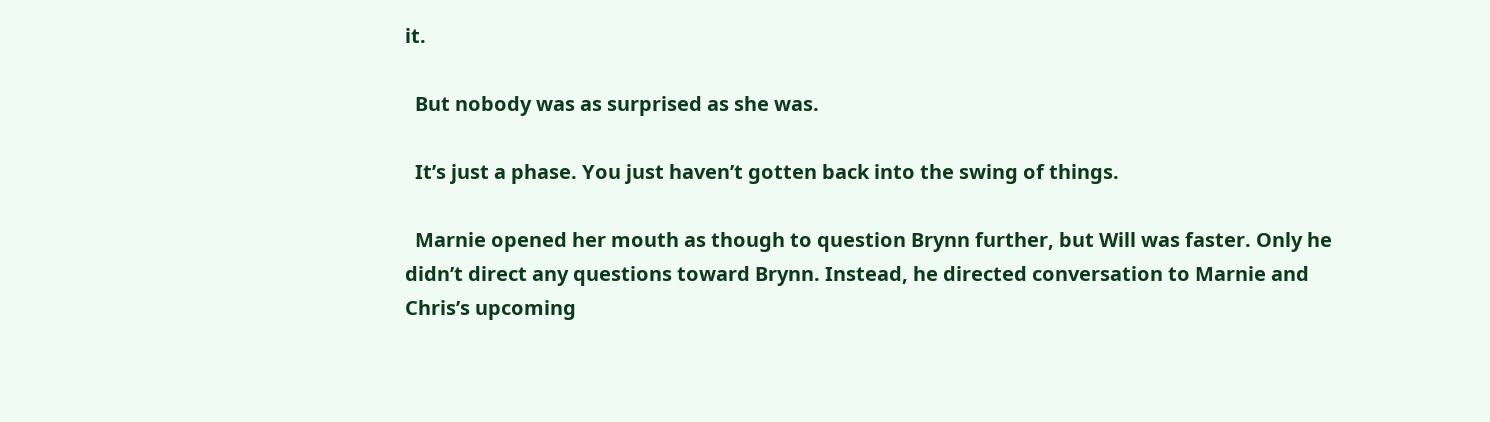it.

  But nobody was as surprised as she was.

  It’s just a phase. You just haven’t gotten back into the swing of things.

  Marnie opened her mouth as though to question Brynn further, but Will was faster. Only he didn’t direct any questions toward Brynn. Instead, he directed conversation to Marnie and Chris’s upcoming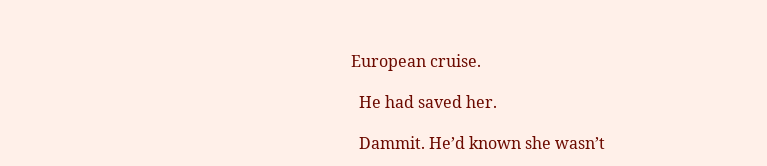European cruise.

  He had saved her.

  Dammit. He’d known she wasn’t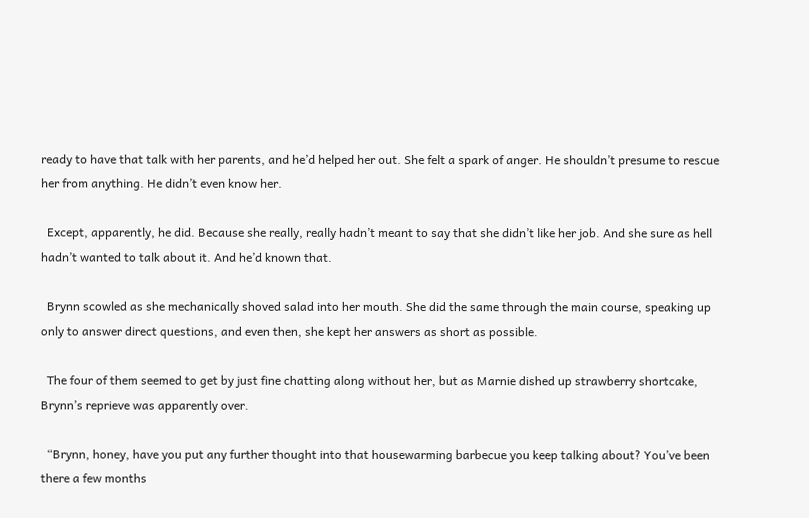ready to have that talk with her parents, and he’d helped her out. She felt a spark of anger. He shouldn’t presume to rescue her from anything. He didn’t even know her.

  Except, apparently, he did. Because she really, really hadn’t meant to say that she didn’t like her job. And she sure as hell hadn’t wanted to talk about it. And he’d known that.

  Brynn scowled as she mechanically shoved salad into her mouth. She did the same through the main course, speaking up only to answer direct questions, and even then, she kept her answers as short as possible.

  The four of them seemed to get by just fine chatting along without her, but as Marnie dished up strawberry shortcake, Brynn’s reprieve was apparently over.

  “Brynn, honey, have you put any further thought into that housewarming barbecue you keep talking about? You’ve been there a few months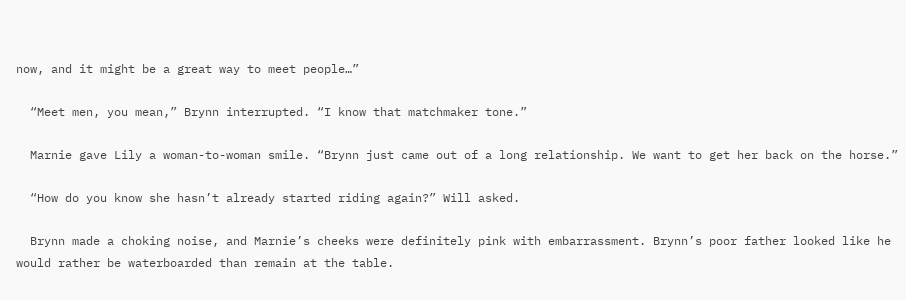now, and it might be a great way to meet people…”

  “Meet men, you mean,” Brynn interrupted. “I know that matchmaker tone.”

  Marnie gave Lily a woman-to-woman smile. “Brynn just came out of a long relationship. We want to get her back on the horse.”

  “How do you know she hasn’t already started riding again?” Will asked.

  Brynn made a choking noise, and Marnie’s cheeks were definitely pink with embarrassment. Brynn’s poor father looked like he would rather be waterboarded than remain at the table.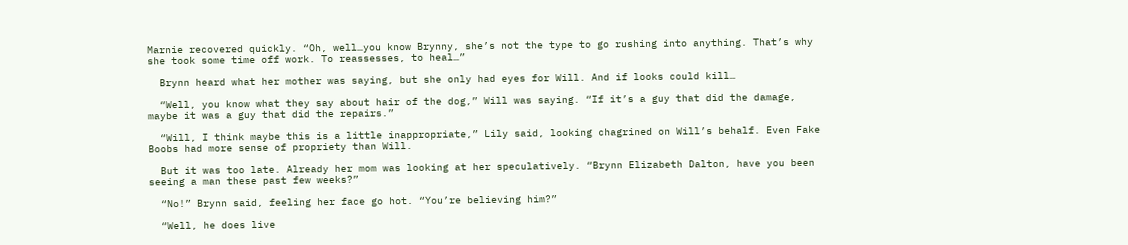Marnie recovered quickly. “Oh, well…you know Brynny, she’s not the type to go rushing into anything. That’s why she took some time off work. To reassesses, to heal…”

  Brynn heard what her mother was saying, but she only had eyes for Will. And if looks could kill…

  “Well, you know what they say about hair of the dog,” Will was saying. “If it’s a guy that did the damage, maybe it was a guy that did the repairs.”

  “Will, I think maybe this is a little inappropriate,” Lily said, looking chagrined on Will’s behalf. Even Fake Boobs had more sense of propriety than Will.

  But it was too late. Already her mom was looking at her speculatively. “Brynn Elizabeth Dalton, have you been seeing a man these past few weeks?”

  “No!” Brynn said, feeling her face go hot. “You’re believing him?”

  “Well, he does live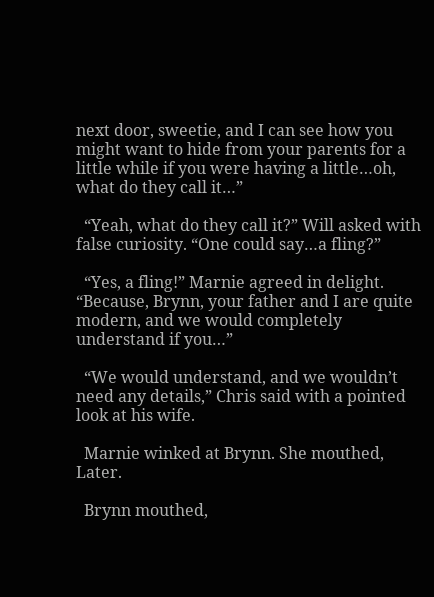next door, sweetie, and I can see how you might want to hide from your parents for a little while if you were having a little…oh, what do they call it…”

  “Yeah, what do they call it?” Will asked with false curiosity. “One could say…a fling?”

  “Yes, a fling!” Marnie agreed in delight. “Because, Brynn, your father and I are quite modern, and we would completely understand if you…”

  “We would understand, and we wouldn’t need any details,” Chris said with a pointed look at his wife.

  Marnie winked at Brynn. She mouthed, Later.

  Brynn mouthed,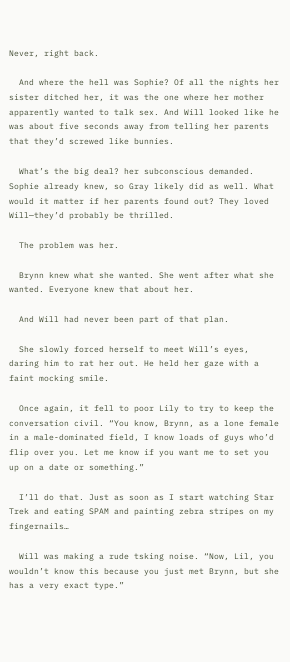Never, right back.

  And where the hell was Sophie? Of all the nights her sister ditched her, it was the one where her mother apparently wanted to talk sex. And Will looked like he was about five seconds away from telling her parents that they’d screwed like bunnies.

  What’s the big deal? her subconscious demanded. Sophie already knew, so Gray likely did as well. What would it matter if her parents found out? They loved Will—they’d probably be thrilled.

  The problem was her.

  Brynn knew what she wanted. She went after what she wanted. Everyone knew that about her.

  And Will had never been part of that plan.

  She slowly forced herself to meet Will’s eyes, daring him to rat her out. He held her gaze with a faint mocking smile.

  Once again, it fell to poor Lily to try to keep the conversation civil. “You know, Brynn, as a lone female in a male-dominated field, I know loads of guys who’d flip over you. Let me know if you want me to set you up on a date or something.”

  I’ll do that. Just as soon as I start watching Star Trek and eating SPAM and painting zebra stripes on my fingernails…

  Will was making a rude tsking noise. “Now, Lil, you wouldn’t know this because you just met Brynn, but she has a very exact type.”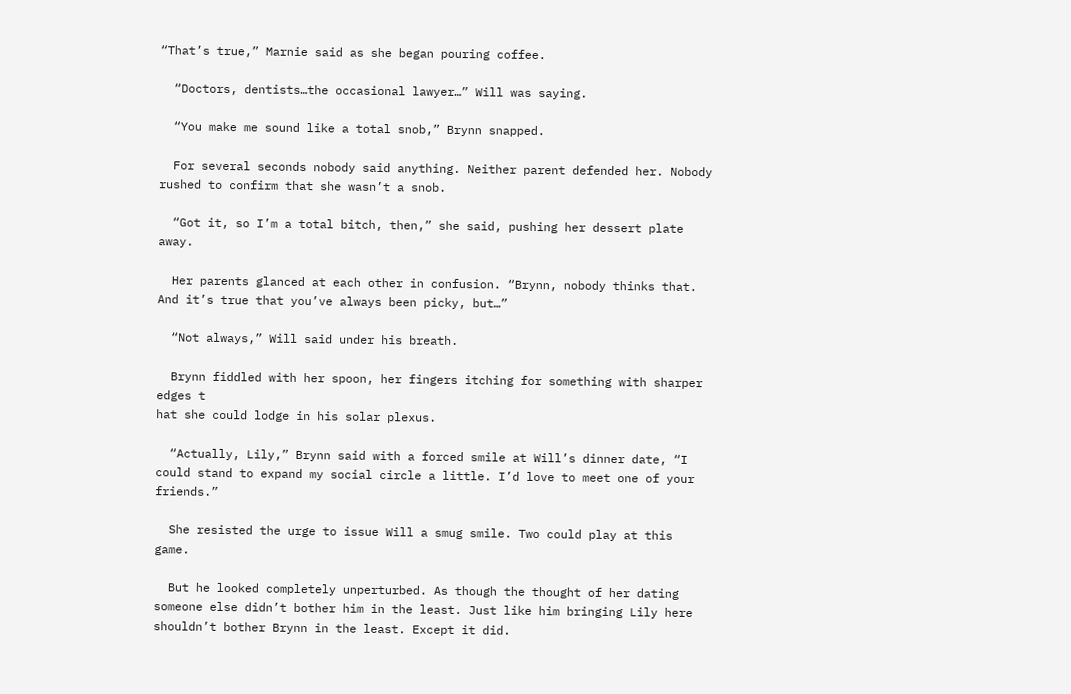“That’s true,” Marnie said as she began pouring coffee.

  “Doctors, dentists…the occasional lawyer…” Will was saying.

  “You make me sound like a total snob,” Brynn snapped.

  For several seconds nobody said anything. Neither parent defended her. Nobody rushed to confirm that she wasn’t a snob.

  “Got it, so I’m a total bitch, then,” she said, pushing her dessert plate away.

  Her parents glanced at each other in confusion. “Brynn, nobody thinks that. And it’s true that you’ve always been picky, but…”

  “Not always,” Will said under his breath.

  Brynn fiddled with her spoon, her fingers itching for something with sharper edges t
hat she could lodge in his solar plexus.

  “Actually, Lily,” Brynn said with a forced smile at Will’s dinner date, “I could stand to expand my social circle a little. I’d love to meet one of your friends.”

  She resisted the urge to issue Will a smug smile. Two could play at this game.

  But he looked completely unperturbed. As though the thought of her dating someone else didn’t bother him in the least. Just like him bringing Lily here shouldn’t bother Brynn in the least. Except it did.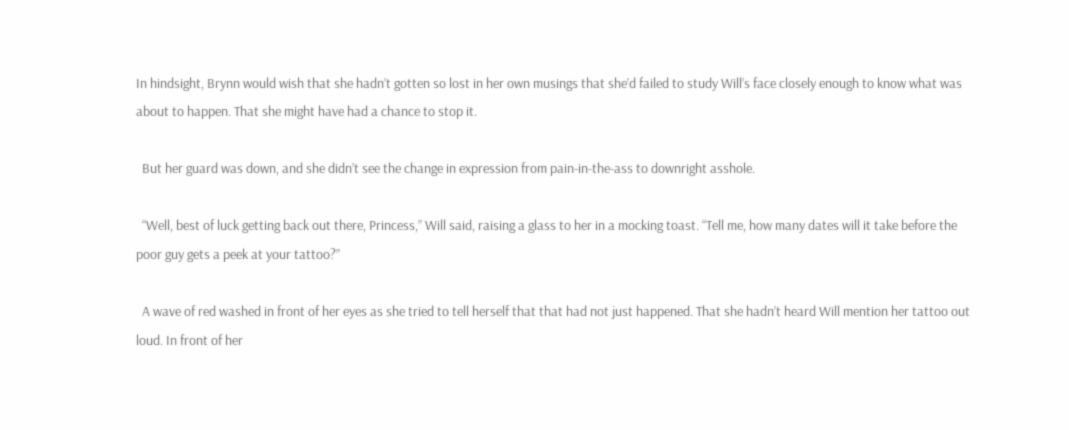In hindsight, Brynn would wish that she hadn’t gotten so lost in her own musings that she’d failed to study Will’s face closely enough to know what was about to happen. That she might have had a chance to stop it.

  But her guard was down, and she didn’t see the change in expression from pain-in-the-ass to downright asshole.

  “Well, best of luck getting back out there, Princess,” Will said, raising a glass to her in a mocking toast. “Tell me, how many dates will it take before the poor guy gets a peek at your tattoo?”

  A wave of red washed in front of her eyes as she tried to tell herself that that had not just happened. That she hadn’t heard Will mention her tattoo out loud. In front of her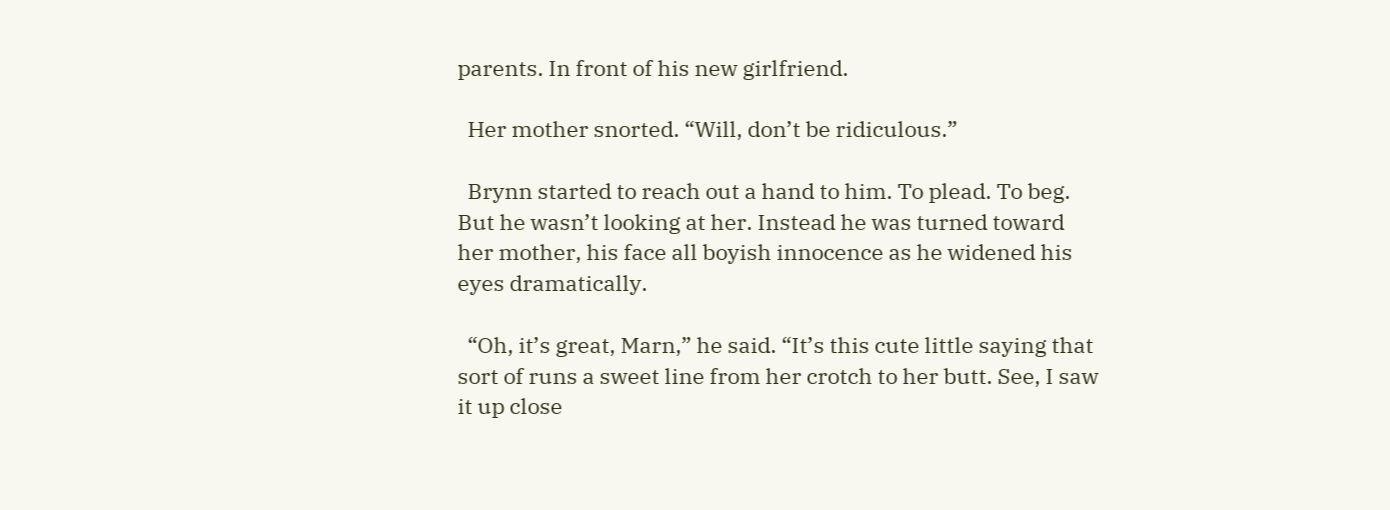parents. In front of his new girlfriend.

  Her mother snorted. “Will, don’t be ridiculous.”

  Brynn started to reach out a hand to him. To plead. To beg. But he wasn’t looking at her. Instead he was turned toward her mother, his face all boyish innocence as he widened his eyes dramatically.

  “Oh, it’s great, Marn,” he said. “It’s this cute little saying that sort of runs a sweet line from her crotch to her butt. See, I saw it up close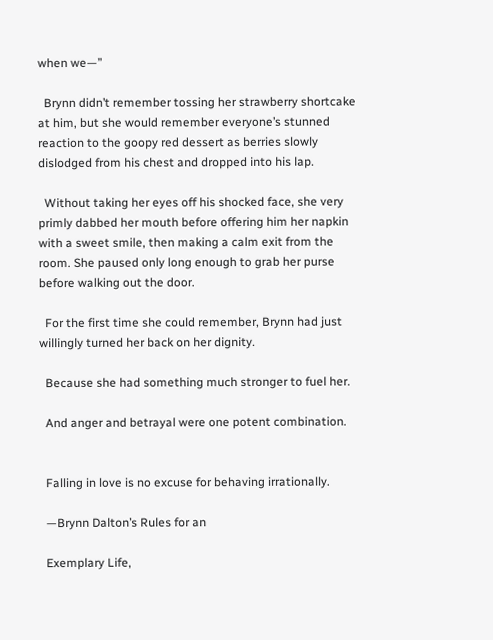when we—”

  Brynn didn’t remember tossing her strawberry shortcake at him, but she would remember everyone’s stunned reaction to the goopy red dessert as berries slowly dislodged from his chest and dropped into his lap.

  Without taking her eyes off his shocked face, she very primly dabbed her mouth before offering him her napkin with a sweet smile, then making a calm exit from the room. She paused only long enough to grab her purse before walking out the door.

  For the first time she could remember, Brynn had just willingly turned her back on her dignity.

  Because she had something much stronger to fuel her.

  And anger and betrayal were one potent combination.


  Falling in love is no excuse for behaving irrationally.

  —Brynn Dalton’s Rules for an

  Exemplary Life,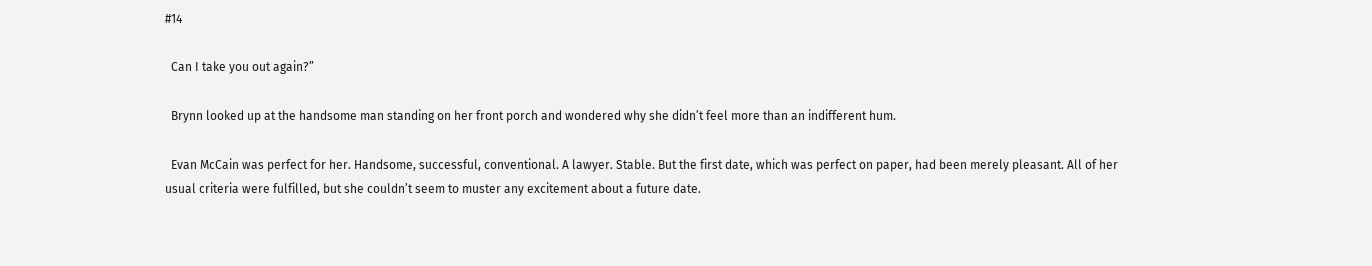#14

  Can I take you out again?”

  Brynn looked up at the handsome man standing on her front porch and wondered why she didn’t feel more than an indifferent hum.

  Evan McCain was perfect for her. Handsome, successful, conventional. A lawyer. Stable. But the first date, which was perfect on paper, had been merely pleasant. All of her usual criteria were fulfilled, but she couldn’t seem to muster any excitement about a future date.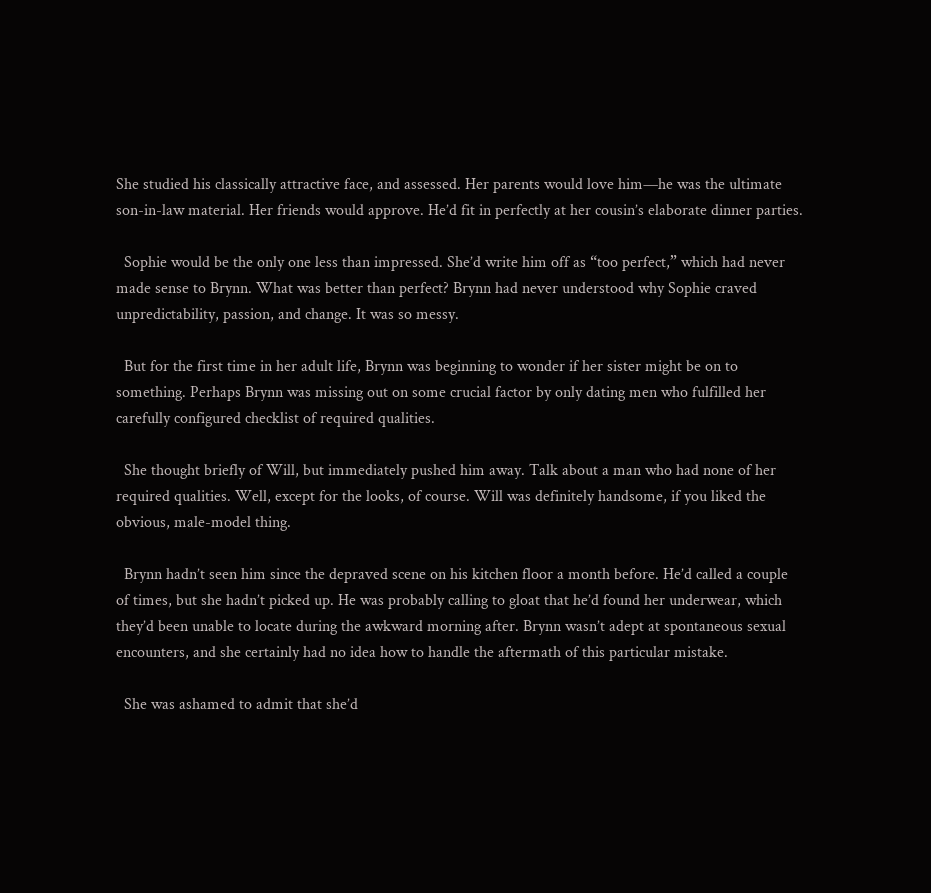She studied his classically attractive face, and assessed. Her parents would love him—he was the ultimate son-in-law material. Her friends would approve. He’d fit in perfectly at her cousin’s elaborate dinner parties.

  Sophie would be the only one less than impressed. She’d write him off as “too perfect,” which had never made sense to Brynn. What was better than perfect? Brynn had never understood why Sophie craved unpredictability, passion, and change. It was so messy.

  But for the first time in her adult life, Brynn was beginning to wonder if her sister might be on to something. Perhaps Brynn was missing out on some crucial factor by only dating men who fulfilled her carefully configured checklist of required qualities.

  She thought briefly of Will, but immediately pushed him away. Talk about a man who had none of her required qualities. Well, except for the looks, of course. Will was definitely handsome, if you liked the obvious, male-model thing.

  Brynn hadn’t seen him since the depraved scene on his kitchen floor a month before. He’d called a couple of times, but she hadn’t picked up. He was probably calling to gloat that he’d found her underwear, which they’d been unable to locate during the awkward morning after. Brynn wasn’t adept at spontaneous sexual encounters, and she certainly had no idea how to handle the aftermath of this particular mistake.

  She was ashamed to admit that she’d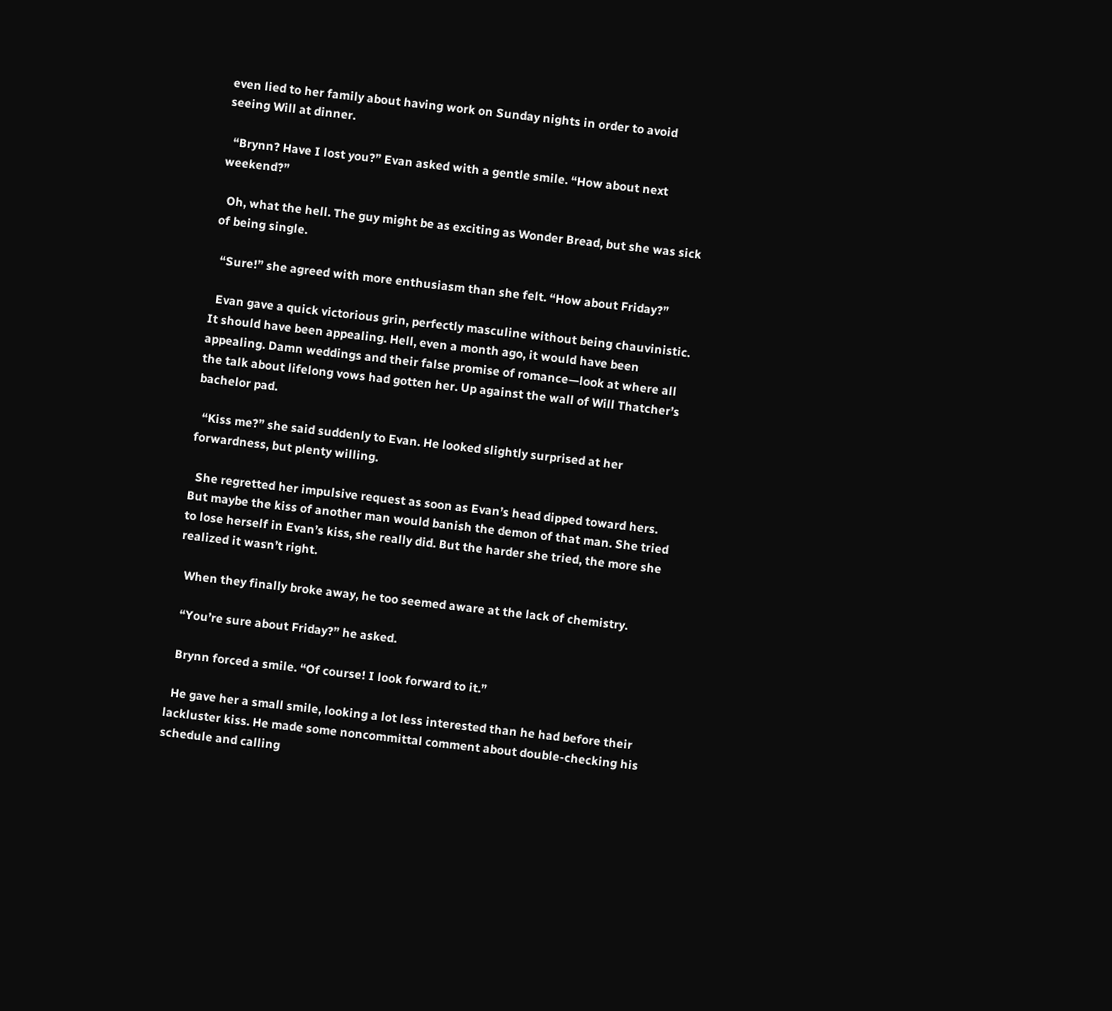even lied to her family about having work on Sunday nights in order to avoid seeing Will at dinner.

  “Brynn? Have I lost you?” Evan asked with a gentle smile. “How about next weekend?”

  Oh, what the hell. The guy might be as exciting as Wonder Bread, but she was sick of being single.

  “Sure!” she agreed with more enthusiasm than she felt. “How about Friday?”

  Evan gave a quick victorious grin, perfectly masculine without being chauvinistic. It should have been appealing. Hell, even a month ago, it would have been appealing. Damn weddings and their false promise of romance—look at where all the talk about lifelong vows had gotten her. Up against the wall of Will Thatcher’s bachelor pad.

  “Kiss me?” she said suddenly to Evan. He looked slightly surprised at her forwardness, but plenty willing.

  She regretted her impulsive request as soon as Evan’s head dipped toward hers. But maybe the kiss of another man would banish the demon of that man. She tried to lose herself in Evan’s kiss, she really did. But the harder she tried, the more she realized it wasn’t right.

  When they finally broke away, he too seemed aware at the lack of chemistry.

  “You’re sure about Friday?” he asked.

  Brynn forced a smile. “Of course! I look forward to it.”

  He gave her a small smile, looking a lot less interested than he had before their lackluster kiss. He made some noncommittal comment about double-checking his schedule and calling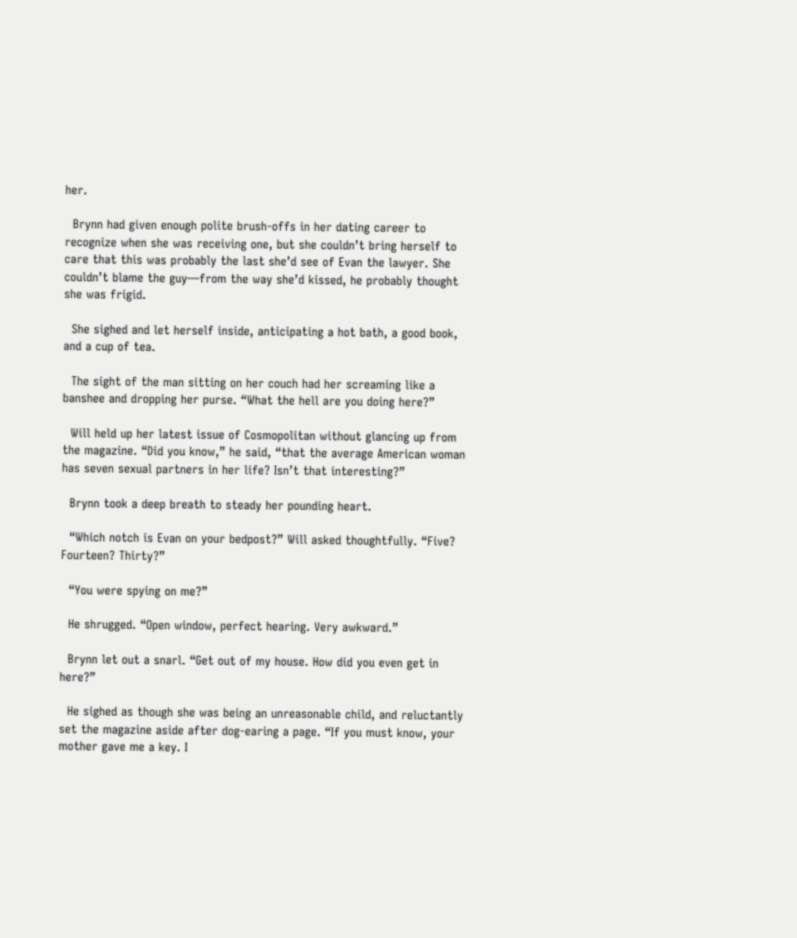her.

  Brynn had given enough polite brush-offs in her dating career to recognize when she was receiving one, but she couldn’t bring herself to care that this was probably the last she’d see of Evan the lawyer. She couldn’t blame the guy—from the way she’d kissed, he probably thought she was frigid.

  She sighed and let herself inside, anticipating a hot bath, a good book, and a cup of tea.

  The sight of the man sitting on her couch had her screaming like a banshee and dropping her purse. “What the hell are you doing here?”

  Will held up her latest issue of Cosmopolitan without glancing up from the magazine. “Did you know,” he said, “that the average American woman has seven sexual partners in her life? Isn’t that interesting?”

  Brynn took a deep breath to steady her pounding heart.

  “Which notch is Evan on your bedpost?” Will asked thoughtfully. “Five? Fourteen? Thirty?”

  “You were spying on me?”

  He shrugged. “Open window, perfect hearing. Very awkward.”

  Brynn let out a snarl. “Get out of my house. How did you even get in here?”

  He sighed as though she was being an unreasonable child, and reluctantly set the magazine aside after dog-earing a page. “If you must know, your mother gave me a key. I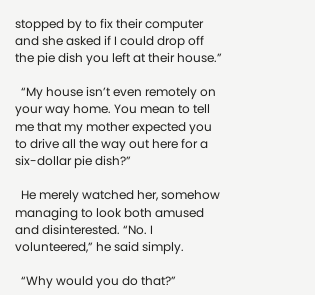stopped by to fix their computer and she asked if I could drop off the pie dish you left at their house.”

  “My house isn’t even remotely on your way home. You mean to tell me that my mother expected you to drive all the way out here for a six-dollar pie dish?”

  He merely watched her, somehow managing to look both amused and disinterested. “No. I volunteered,” he said simply.

  “Why would you do that?”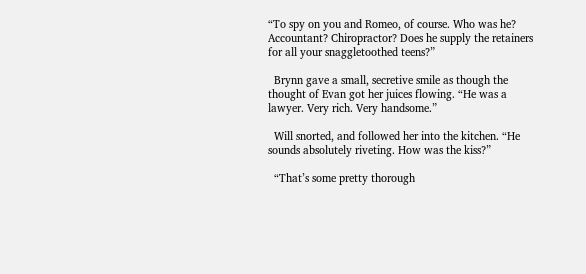“To spy on you and Romeo, of course. Who was he? Accountant? Chiropractor? Does he supply the retainers for all your snaggletoothed teens?”

  Brynn gave a small, secretive smile as though the thought of Evan got her juices flowing. “He was a lawyer. Very rich. Very handsome.”

  Will snorted, and followed her into the kitchen. “He sounds absolutely riveting. How was the kiss?”

  “That’s some pretty thorough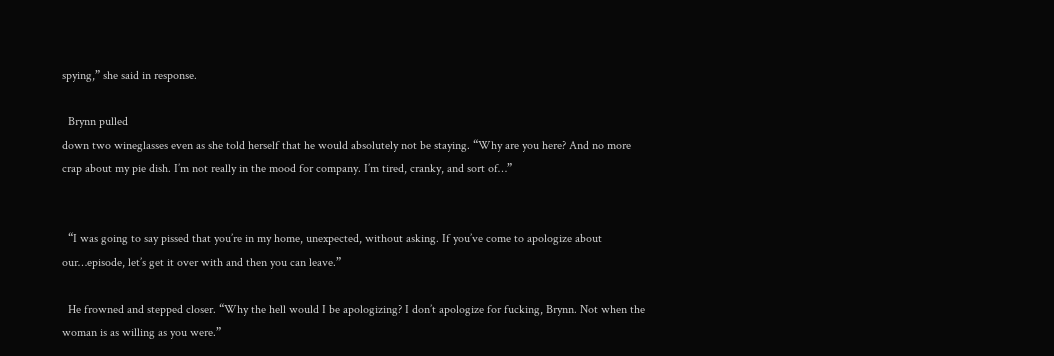spying,” she said in response.

  Brynn pulled
down two wineglasses even as she told herself that he would absolutely not be staying. “Why are you here? And no more crap about my pie dish. I’m not really in the mood for company. I’m tired, cranky, and sort of…”


  “I was going to say pissed that you’re in my home, unexpected, without asking. If you’ve come to apologize about our…episode, let’s get it over with and then you can leave.”

  He frowned and stepped closer. “Why the hell would I be apologizing? I don’t apologize for fucking, Brynn. Not when the woman is as willing as you were.”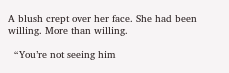A blush crept over her face. She had been willing. More than willing.

  “You’re not seeing him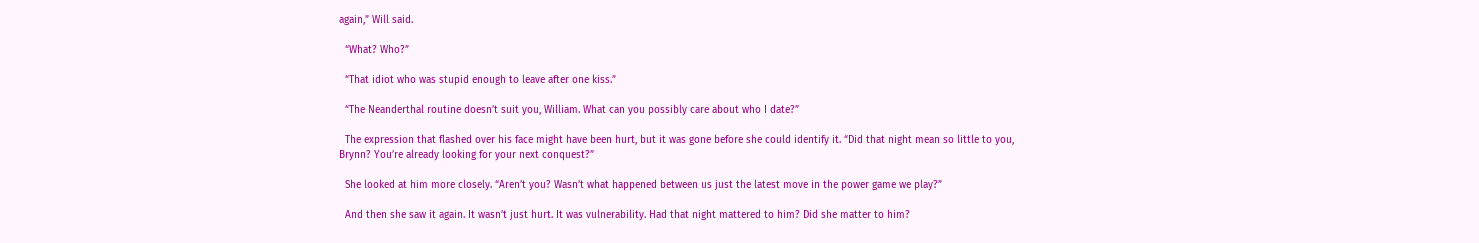again,” Will said.

  “What? Who?”

  “That idiot who was stupid enough to leave after one kiss.”

  “The Neanderthal routine doesn’t suit you, William. What can you possibly care about who I date?”

  The expression that flashed over his face might have been hurt, but it was gone before she could identify it. “Did that night mean so little to you, Brynn? You’re already looking for your next conquest?”

  She looked at him more closely. “Aren’t you? Wasn’t what happened between us just the latest move in the power game we play?”

  And then she saw it again. It wasn’t just hurt. It was vulnerability. Had that night mattered to him? Did she matter to him?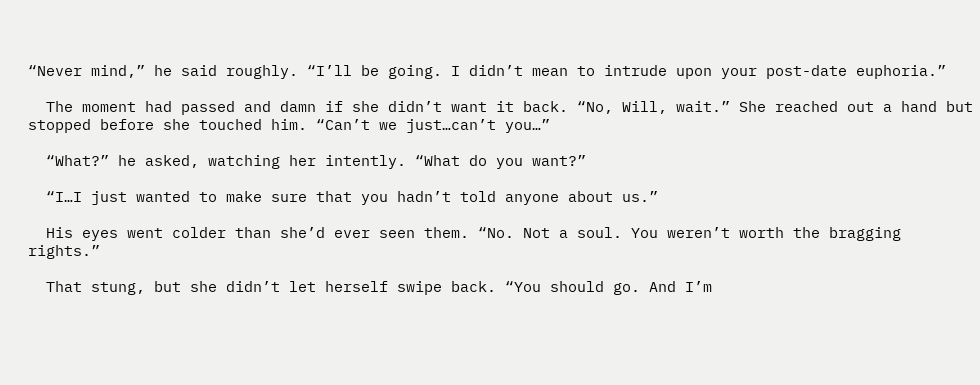“Never mind,” he said roughly. “I’ll be going. I didn’t mean to intrude upon your post-date euphoria.”

  The moment had passed and damn if she didn’t want it back. “No, Will, wait.” She reached out a hand but stopped before she touched him. “Can’t we just…can’t you…”

  “What?” he asked, watching her intently. “What do you want?”

  “I…I just wanted to make sure that you hadn’t told anyone about us.”

  His eyes went colder than she’d ever seen them. “No. Not a soul. You weren’t worth the bragging rights.”

  That stung, but she didn’t let herself swipe back. “You should go. And I’m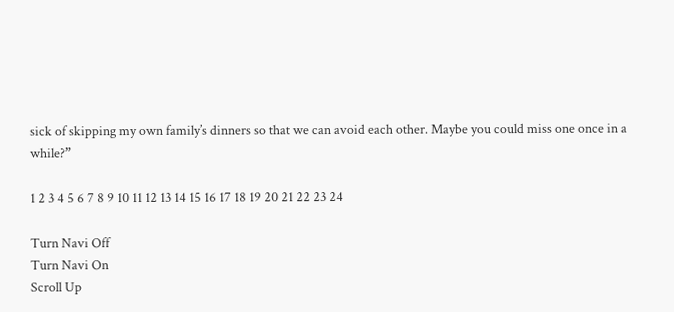sick of skipping my own family’s dinners so that we can avoid each other. Maybe you could miss one once in a while?”

1 2 3 4 5 6 7 8 9 10 11 12 13 14 15 16 17 18 19 20 21 22 23 24

Turn Navi Off
Turn Navi On
Scroll Up